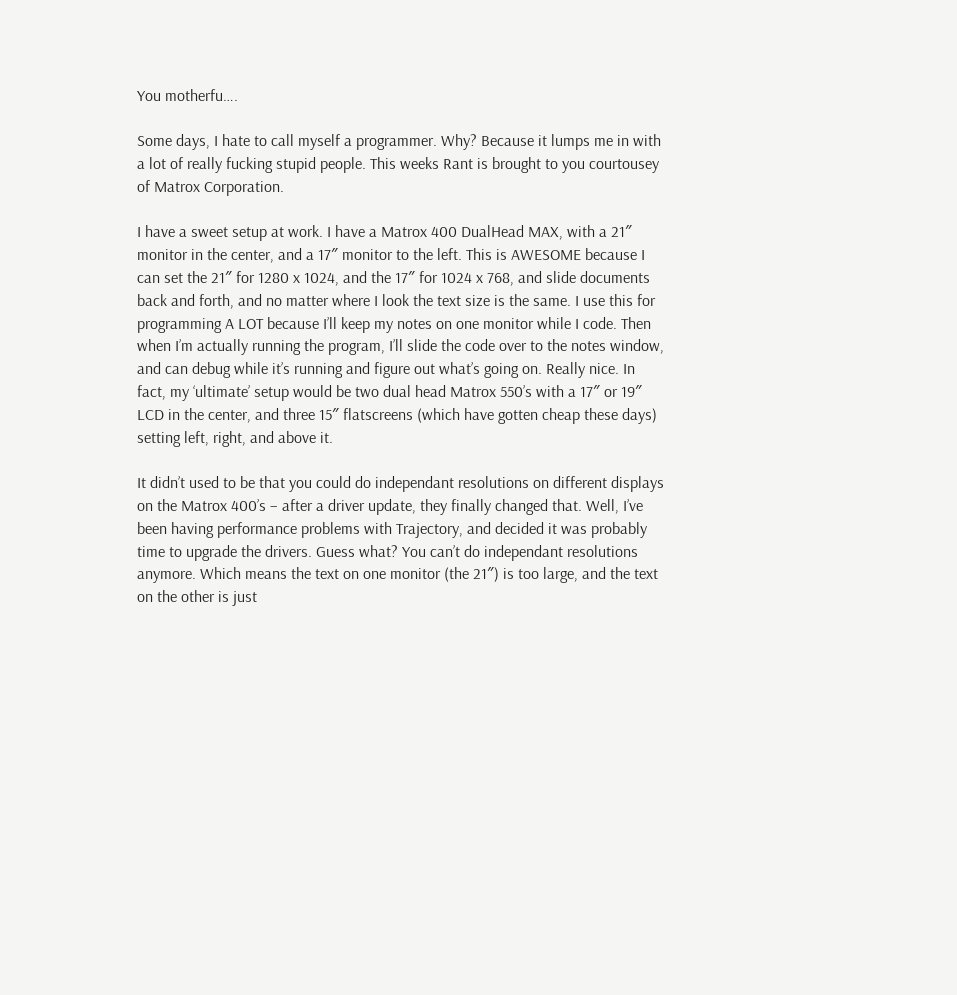You motherfu….

Some days, I hate to call myself a programmer. Why? Because it lumps me in with a lot of really fucking stupid people. This weeks Rant is brought to you courtousey of Matrox Corporation.

I have a sweet setup at work. I have a Matrox 400 DualHead MAX, with a 21″ monitor in the center, and a 17″ monitor to the left. This is AWESOME because I can set the 21″ for 1280 x 1024, and the 17″ for 1024 x 768, and slide documents back and forth, and no matter where I look the text size is the same. I use this for programming A LOT because I’ll keep my notes on one monitor while I code. Then when I’m actually running the program, I’ll slide the code over to the notes window, and can debug while it’s running and figure out what’s going on. Really nice. In fact, my ‘ultimate’ setup would be two dual head Matrox 550’s with a 17″ or 19″ LCD in the center, and three 15″ flatscreens (which have gotten cheap these days) setting left, right, and above it.

It didn’t used to be that you could do independant resolutions on different displays on the Matrox 400’s – after a driver update, they finally changed that. Well, I’ve been having performance problems with Trajectory, and decided it was probably time to upgrade the drivers. Guess what? You can’t do independant resolutions anymore. Which means the text on one monitor (the 21″) is too large, and the text on the other is just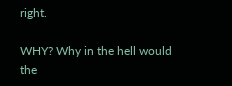right.

WHY? Why in the hell would the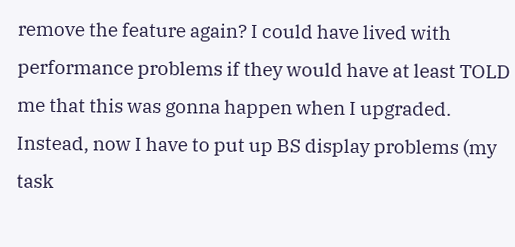remove the feature again? I could have lived with performance problems if they would have at least TOLD me that this was gonna happen when I upgraded. Instead, now I have to put up BS display problems (my task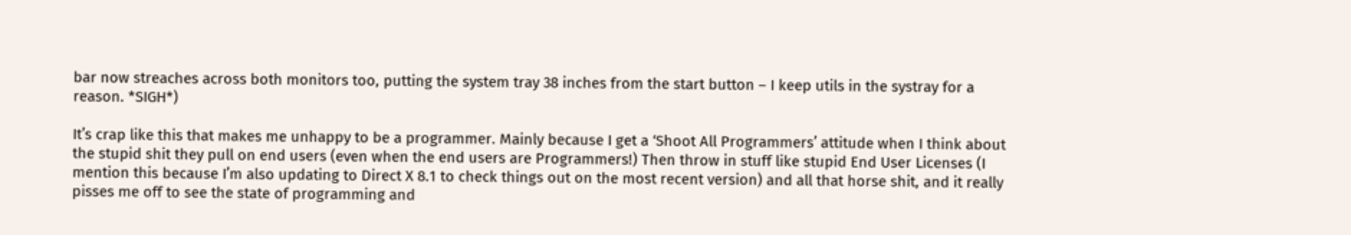bar now streaches across both monitors too, putting the system tray 38 inches from the start button – I keep utils in the systray for a reason. *SIGH*)

It’s crap like this that makes me unhappy to be a programmer. Mainly because I get a ‘Shoot All Programmers’ attitude when I think about the stupid shit they pull on end users (even when the end users are Programmers!) Then throw in stuff like stupid End User Licenses (I mention this because I’m also updating to Direct X 8.1 to check things out on the most recent version) and all that horse shit, and it really pisses me off to see the state of programming and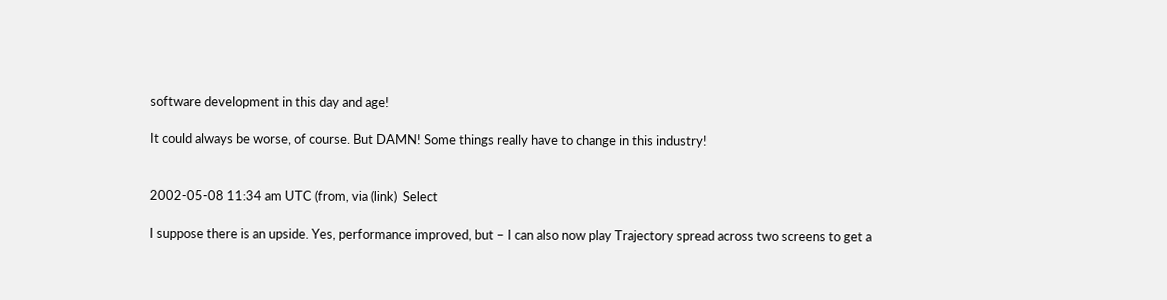software development in this day and age!

It could always be worse, of course. But DAMN! Some things really have to change in this industry!


2002-05-08 11:34 am UTC (from, via (link)  Select

I suppose there is an upside. Yes, performance improved, but – I can also now play Trajectory spread across two screens to get a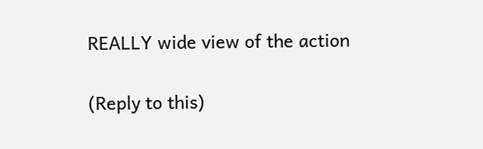REALLY wide view of the action

(Reply to this)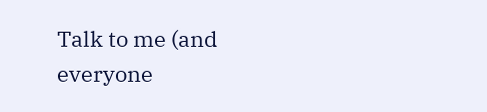Talk to me (and everyone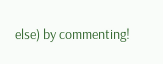else) by commenting!